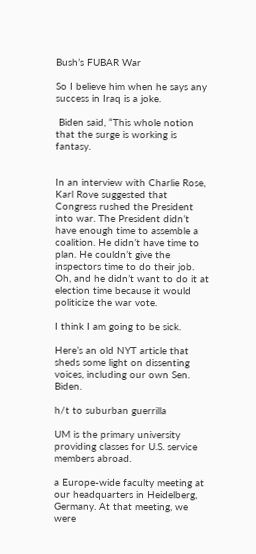Bush’s FUBAR War

So I believe him when he says any success in Iraq is a joke.

 Biden said, “This whole notion that the surge is working is fantasy.


In an interview with Charlie Rose, Karl Rove suggested that Congress rushed the President into war. The President didn’t have enough time to assemble a coalition. He didn’t have time to plan. He couldn’t give the inspectors time to do their job. Oh, and he didn’t want to do it at election time because it would politicize the war vote.

I think I am going to be sick.

Here’s an old NYT article that sheds some light on dissenting voices, including our own Sen. Biden.

h/t to suburban guerrilla

UM is the primary university providing classes for U.S. service members abroad.

a Europe-wide faculty meeting at our headquarters in Heidelberg, Germany. At that meeting, we were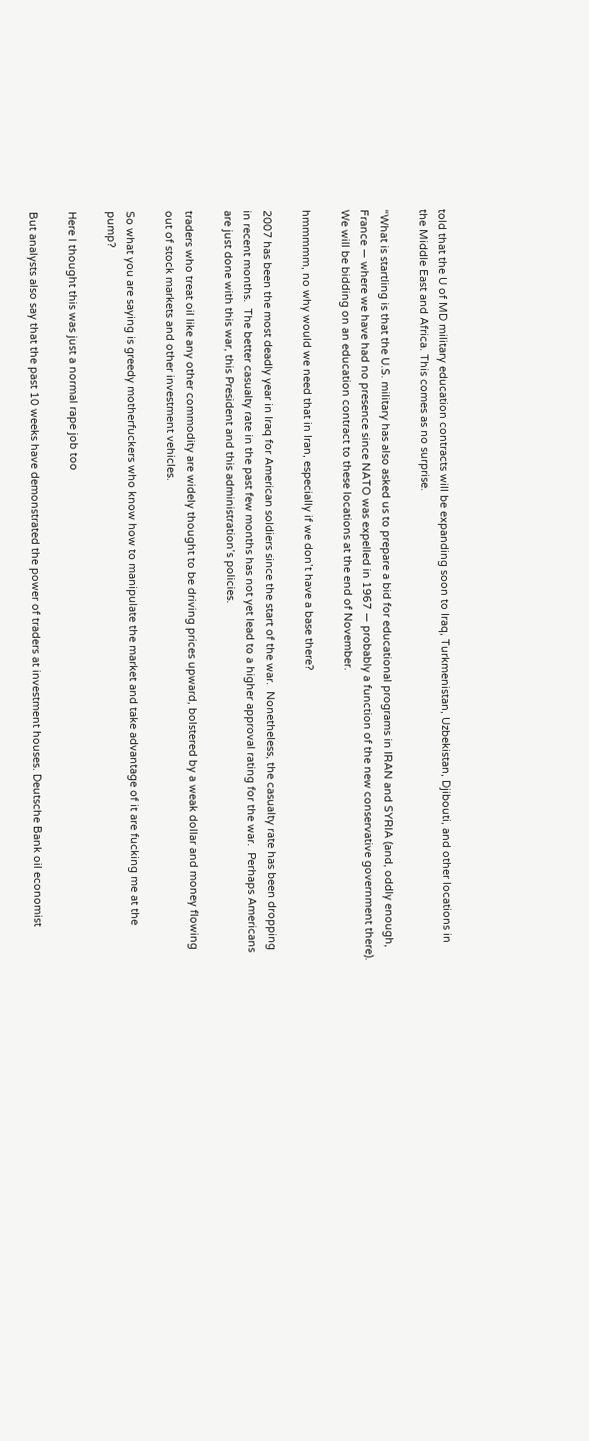told that the U of MD military education contracts will be expanding soon to Iraq, Turkmenistan, Uzbekistan, Djibouti, and other locations in the Middle East and Africa. This comes as no surprise.

“What is startling is that the U.S. military has also asked us to prepare a bid for educational programs in IRAN and SYRIA (and, oddly enough, France — where we have had no presence since NATO was expelled in 1967 — probably a function of the new conservative government there). We will be bidding on an education contract to these locations at the end of November.

hmmmmm, no why would we need that in Iran, especially if we don’t have a base there?

2007 has been the most deadly year in Iraq for American soldiers since the start of the war.  Nonetheless, the casualty rate has been dropping in recent months.  The better casualty rate in the past few months has not yet lead to a higher approval rating for the war.  Perhaps Americans are just done with this war, this President and this administration’s policies.

traders who treat oil like any other commodity are widely thought to be driving prices upward, bolstered by a weak dollar and money flowing out of stock markets and other investment vehicles.

So what you are saying is greedy motherfuckers who know how to manipulate the market and take advantage of it are fucking me at the pump?

Here I thought this was just a normal rape job too

But analysts also say that the past 10 weeks have demonstrated the power of traders at investment houses. Deutsche Bank oil economist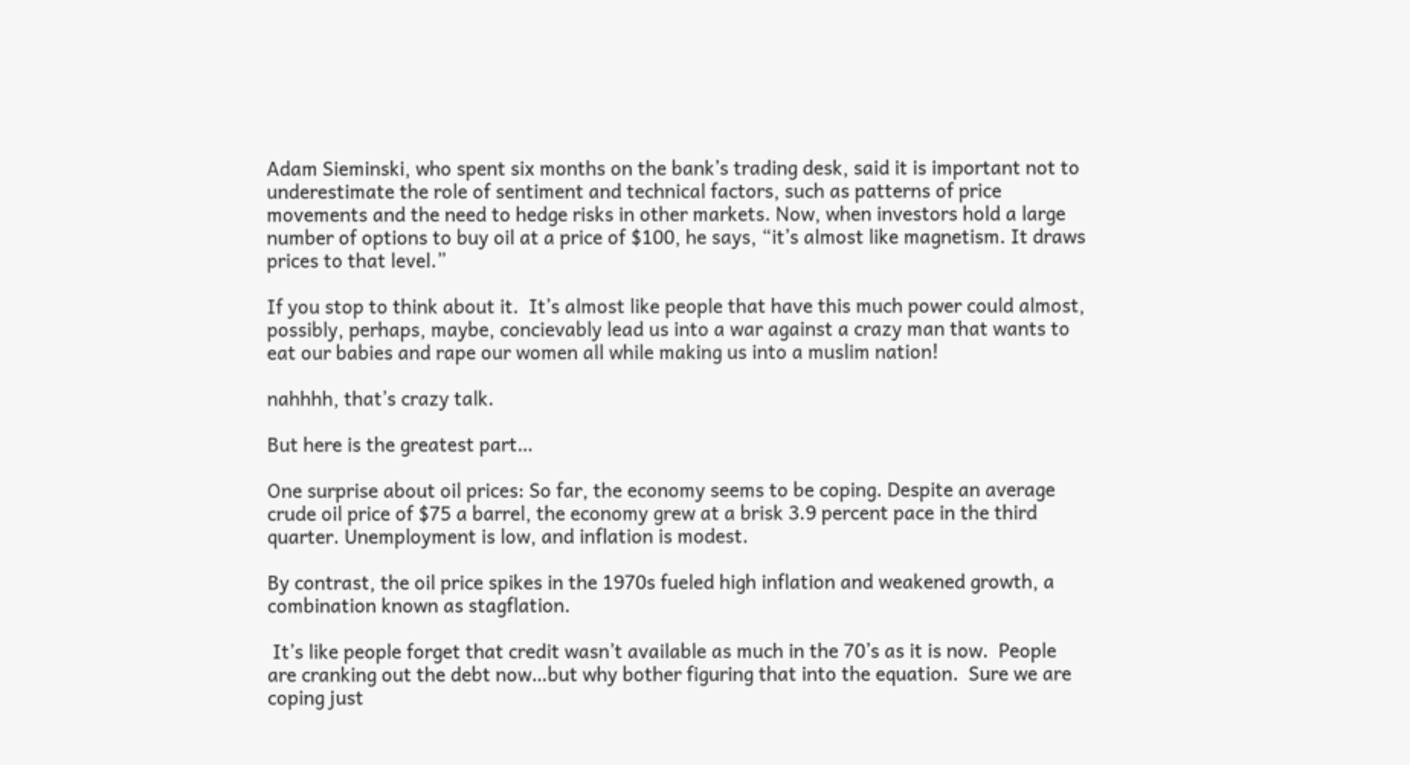Adam Sieminski, who spent six months on the bank’s trading desk, said it is important not to underestimate the role of sentiment and technical factors, such as patterns of price movements and the need to hedge risks in other markets. Now, when investors hold a large number of options to buy oil at a price of $100, he says, “it’s almost like magnetism. It draws prices to that level.”

If you stop to think about it.  It’s almost like people that have this much power could almost, possibly, perhaps, maybe, concievably lead us into a war against a crazy man that wants to eat our babies and rape our women all while making us into a muslim nation!

nahhhh, that’s crazy talk.

But here is the greatest part…

One surprise about oil prices: So far, the economy seems to be coping. Despite an average crude oil price of $75 a barrel, the economy grew at a brisk 3.9 percent pace in the third quarter. Unemployment is low, and inflation is modest.

By contrast, the oil price spikes in the 1970s fueled high inflation and weakened growth, a combination known as stagflation.

 It’s like people forget that credit wasn’t available as much in the 70’s as it is now.  People are cranking out the debt now…but why bother figuring that into the equation.  Sure we are coping just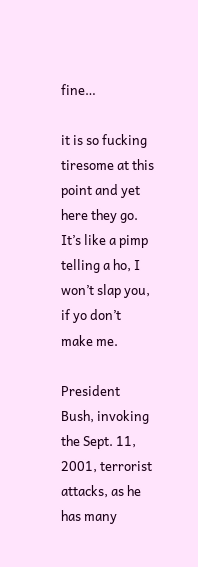fine…

it is so fucking tiresome at this point and yet here they go.  It’s like a pimp telling a ho, I won’t slap you, if yo don’t make me.

President Bush, invoking the Sept. 11, 2001, terrorist attacks, as he has many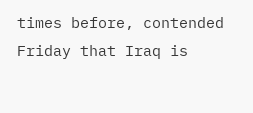times before, contended Friday that Iraq is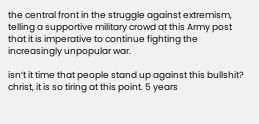the central front in the struggle against extremism, telling a supportive military crowd at this Army post that it is imperative to continue fighting the increasingly unpopular war.

isn’t it time that people stand up against this bullshit? christ, it is so tiring at this point. 5 years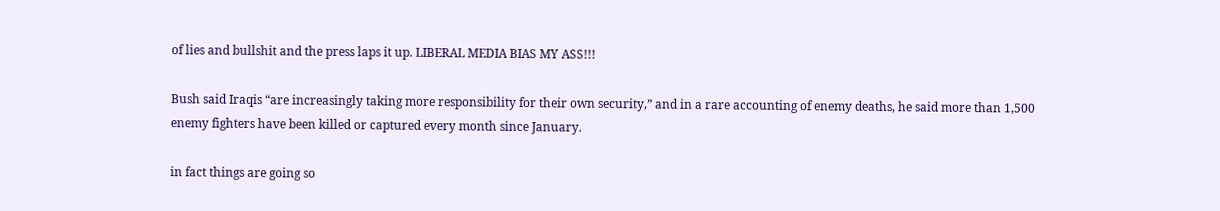of lies and bullshit and the press laps it up. LIBERAL MEDIA BIAS MY ASS!!!

Bush said Iraqis “are increasingly taking more responsibility for their own security,” and in a rare accounting of enemy deaths, he said more than 1,500 enemy fighters have been killed or captured every month since January.

in fact things are going so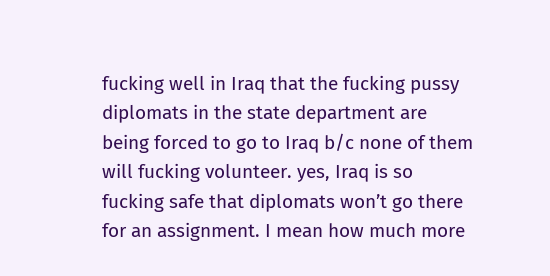fucking well in Iraq that the fucking pussy diplomats in the state department are being forced to go to Iraq b/c none of them will fucking volunteer. yes, Iraq is so fucking safe that diplomats won’t go there for an assignment. I mean how much more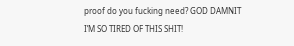proof do you fucking need? GOD DAMNIT I’M SO TIRED OF THIS SHIT!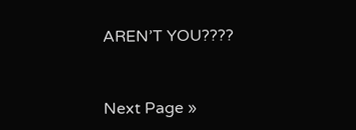AREN’T YOU????


Next Page »